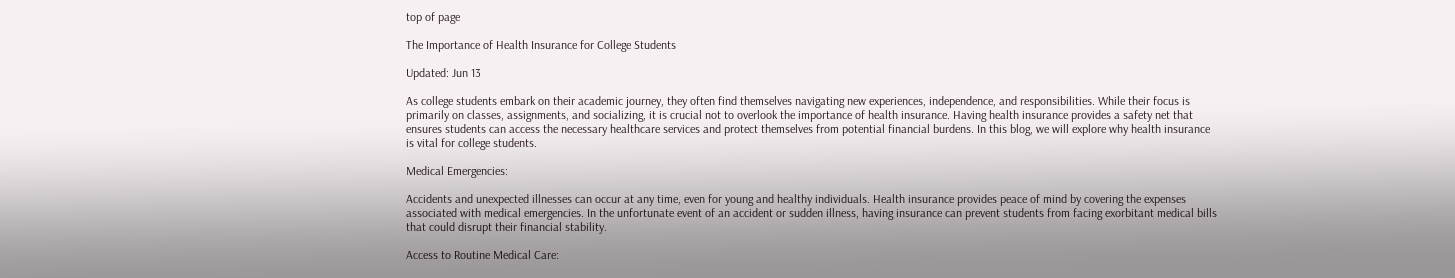top of page

The Importance of Health Insurance for College Students

Updated: Jun 13

As college students embark on their academic journey, they often find themselves navigating new experiences, independence, and responsibilities. While their focus is primarily on classes, assignments, and socializing, it is crucial not to overlook the importance of health insurance. Having health insurance provides a safety net that ensures students can access the necessary healthcare services and protect themselves from potential financial burdens. In this blog, we will explore why health insurance is vital for college students.

Medical Emergencies:

Accidents and unexpected illnesses can occur at any time, even for young and healthy individuals. Health insurance provides peace of mind by covering the expenses associated with medical emergencies. In the unfortunate event of an accident or sudden illness, having insurance can prevent students from facing exorbitant medical bills that could disrupt their financial stability.

Access to Routine Medical Care: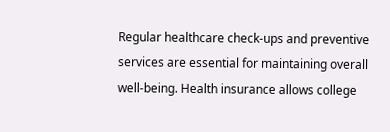Regular healthcare check-ups and preventive services are essential for maintaining overall well-being. Health insurance allows college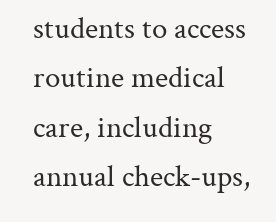students to access routine medical care, including annual check-ups,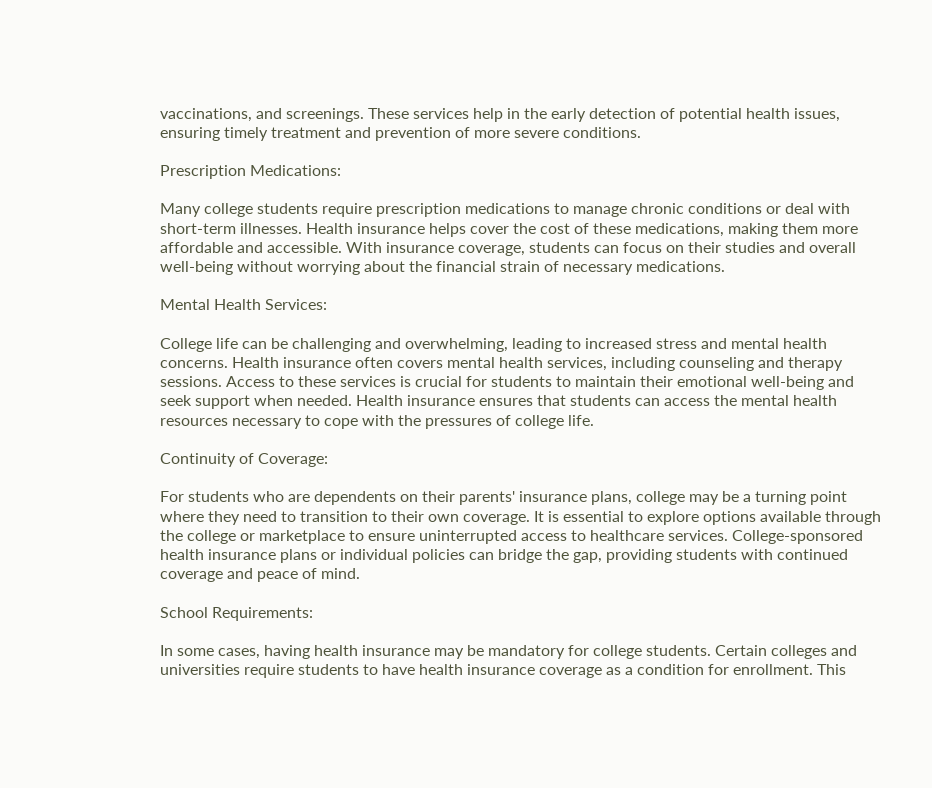vaccinations, and screenings. These services help in the early detection of potential health issues, ensuring timely treatment and prevention of more severe conditions.

Prescription Medications:

Many college students require prescription medications to manage chronic conditions or deal with short-term illnesses. Health insurance helps cover the cost of these medications, making them more affordable and accessible. With insurance coverage, students can focus on their studies and overall well-being without worrying about the financial strain of necessary medications.

Mental Health Services:

College life can be challenging and overwhelming, leading to increased stress and mental health concerns. Health insurance often covers mental health services, including counseling and therapy sessions. Access to these services is crucial for students to maintain their emotional well-being and seek support when needed. Health insurance ensures that students can access the mental health resources necessary to cope with the pressures of college life.

Continuity of Coverage:

For students who are dependents on their parents' insurance plans, college may be a turning point where they need to transition to their own coverage. It is essential to explore options available through the college or marketplace to ensure uninterrupted access to healthcare services. College-sponsored health insurance plans or individual policies can bridge the gap, providing students with continued coverage and peace of mind.

School Requirements:

In some cases, having health insurance may be mandatory for college students. Certain colleges and universities require students to have health insurance coverage as a condition for enrollment. This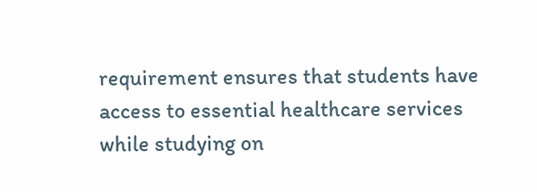requirement ensures that students have access to essential healthcare services while studying on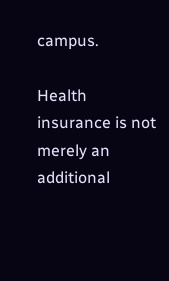campus.

Health insurance is not merely an additional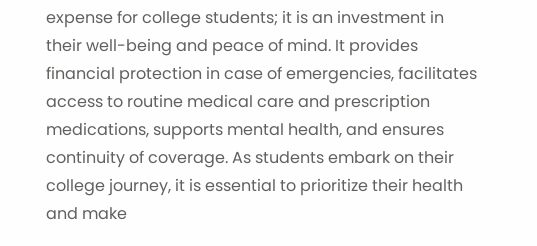expense for college students; it is an investment in their well-being and peace of mind. It provides financial protection in case of emergencies, facilitates access to routine medical care and prescription medications, supports mental health, and ensures continuity of coverage. As students embark on their college journey, it is essential to prioritize their health and make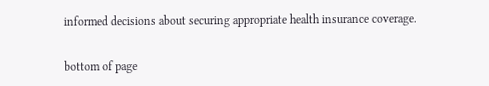informed decisions about securing appropriate health insurance coverage.


bottom of page